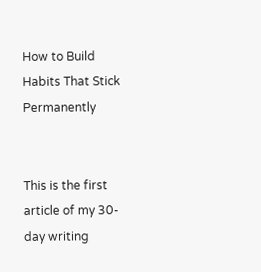How to Build Habits That Stick Permanently


This is the first article of my 30-day writing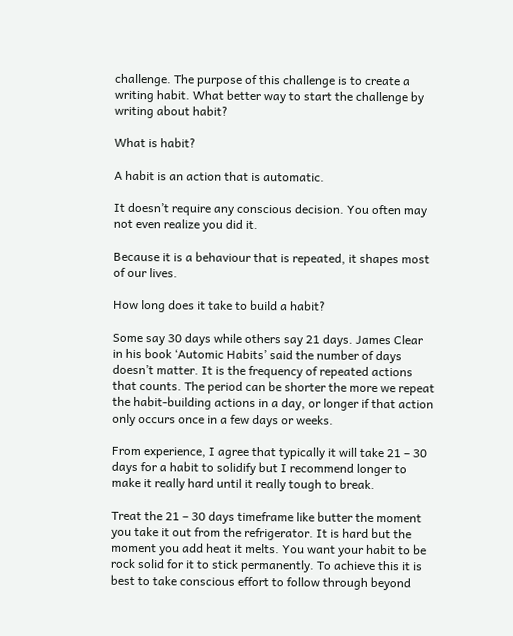challenge. The purpose of this challenge is to create a writing habit. What better way to start the challenge by writing about habit?

What is habit?

A habit is an action that is automatic.

It doesn’t require any conscious decision. You often may not even realize you did it.

Because it is a behaviour that is repeated, it shapes most of our lives.

How long does it take to build a habit?

Some say 30 days while others say 21 days. James Clear in his book ‘Automic Habits’ said the number of days doesn’t matter. It is the frequency of repeated actions that counts. The period can be shorter the more we repeat the habit-building actions in a day, or longer if that action only occurs once in a few days or weeks.

From experience, I agree that typically it will take 21 – 30 days for a habit to solidify but I recommend longer to make it really hard until it really tough to break.

Treat the 21 – 30 days timeframe like butter the moment you take it out from the refrigerator. It is hard but the moment you add heat it melts. You want your habit to be rock solid for it to stick permanently. To achieve this it is best to take conscious effort to follow through beyond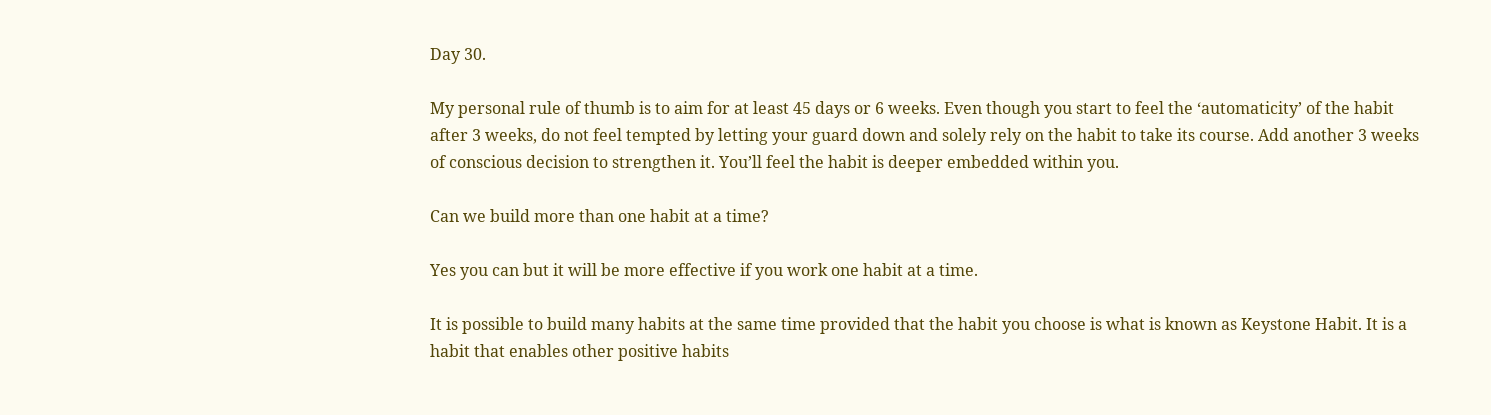Day 30.

My personal rule of thumb is to aim for at least 45 days or 6 weeks. Even though you start to feel the ‘automaticity’ of the habit after 3 weeks, do not feel tempted by letting your guard down and solely rely on the habit to take its course. Add another 3 weeks of conscious decision to strengthen it. You’ll feel the habit is deeper embedded within you.

Can we build more than one habit at a time?

Yes you can but it will be more effective if you work one habit at a time.

It is possible to build many habits at the same time provided that the habit you choose is what is known as Keystone Habit. It is a habit that enables other positive habits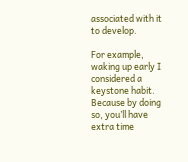associated with it to develop.

For example, waking up early I considered a keystone habit. Because by doing so, you’ll have extra time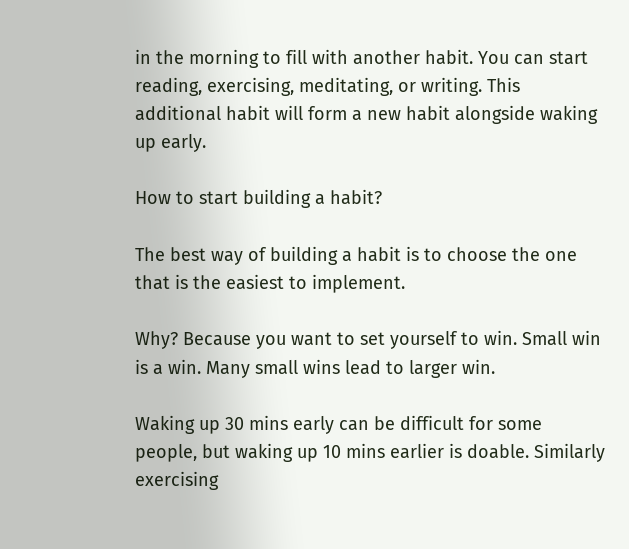in the morning to fill with another habit. You can start reading, exercising, meditating, or writing. This additional habit will form a new habit alongside waking up early.

How to start building a habit?

The best way of building a habit is to choose the one that is the easiest to implement.

Why? Because you want to set yourself to win. Small win is a win. Many small wins lead to larger win.

Waking up 30 mins early can be difficult for some people, but waking up 10 mins earlier is doable. Similarly exercising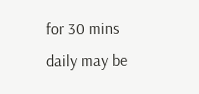for 30 mins daily may be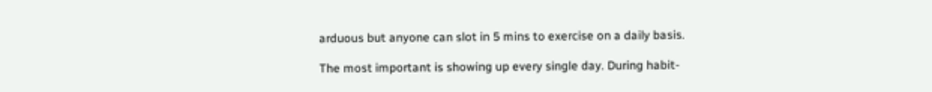arduous but anyone can slot in 5 mins to exercise on a daily basis.

The most important is showing up every single day. During habit-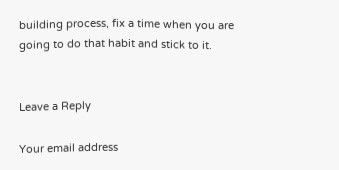building process, fix a time when you are going to do that habit and stick to it.


Leave a Reply

Your email address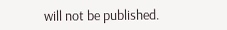will not be published.